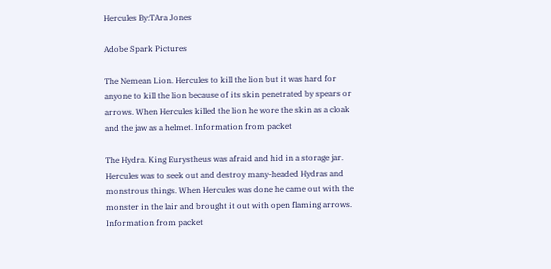Hercules By:TAra Jones

Adobe Spark Pictures

The Nemean Lion. Hercules to kill the lion but it was hard for anyone to kill the lion because of its skin penetrated by spears or arrows. When Hercules killed the lion he wore the skin as a cloak and the jaw as a helmet. Information from packet

The Hydra. King Eurystheus was afraid and hid in a storage jar. Hercules was to seek out and destroy many-headed Hydras and monstrous things. When Hercules was done he came out with the monster in the lair and brought it out with open flaming arrows. Information from packet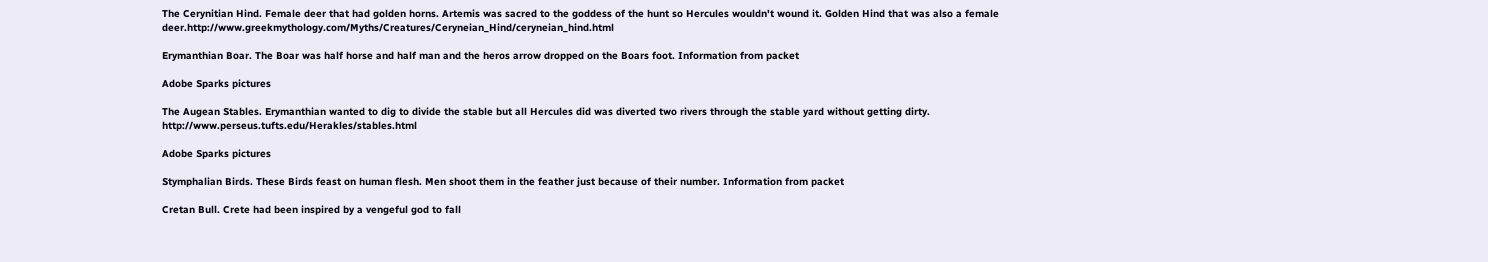The Cerynitian Hind. Female deer that had golden horns. Artemis was sacred to the goddess of the hunt so Hercules wouldn't wound it. Golden Hind that was also a female deer.http://www.greekmythology.com/Myths/Creatures/Ceryneian_Hind/ceryneian_hind.html

Erymanthian Boar. The Boar was half horse and half man and the heros arrow dropped on the Boars foot. Information from packet

Adobe Sparks pictures

The Augean Stables. Erymanthian wanted to dig to divide the stable but all Hercules did was diverted two rivers through the stable yard without getting dirty. http://www.perseus.tufts.edu/Herakles/stables.html

Adobe Sparks pictures

Stymphalian Birds. These Birds feast on human flesh. Men shoot them in the feather just because of their number. Information from packet

Cretan Bull. Crete had been inspired by a vengeful god to fall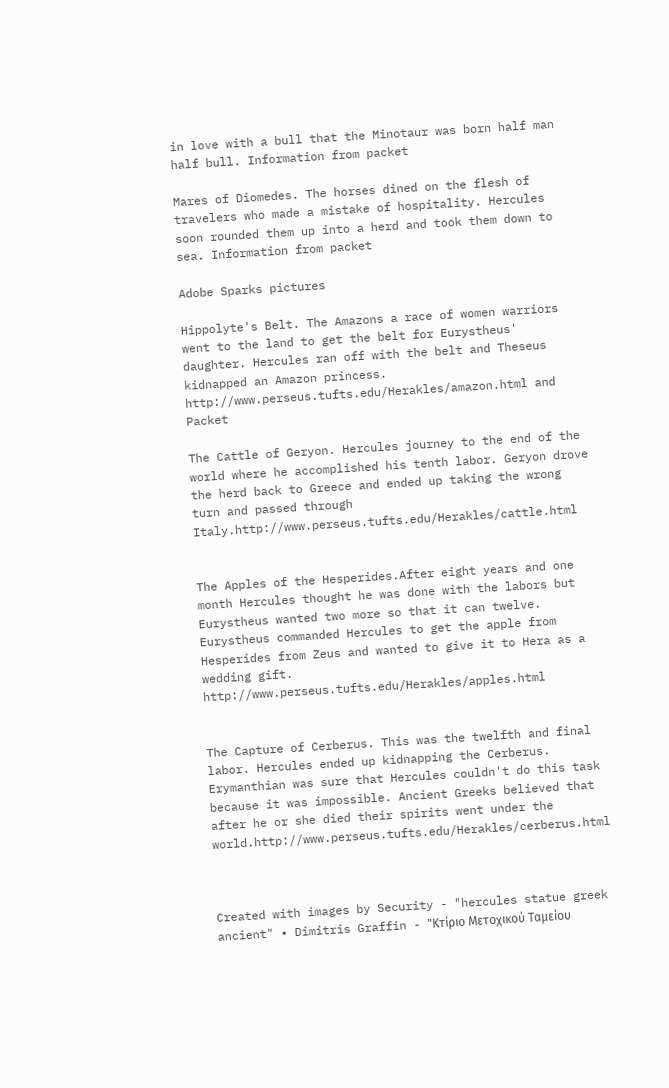in love with a bull that the Minotaur was born half man half bull. Information from packet

Mares of Diomedes. The horses dined on the flesh of travelers who made a mistake of hospitality. Hercules soon rounded them up into a herd and took them down to sea. Information from packet

Adobe Sparks pictures

Hippolyte's Belt. The Amazons a race of women warriors went to the land to get the belt for Eurystheus' daughter. Hercules ran off with the belt and Theseus kidnapped an Amazon princess. http://www.perseus.tufts.edu/Herakles/amazon.html and Packet

The Cattle of Geryon. Hercules journey to the end of the world where he accomplished his tenth labor. Geryon drove the herd back to Greece and ended up taking the wrong turn and passed through Italy.http://www.perseus.tufts.edu/Herakles/cattle.html


The Apples of the Hesperides.After eight years and one month Hercules thought he was done with the labors but Eurystheus wanted two more so that it can twelve. Eurystheus commanded Hercules to get the apple from Hesperides from Zeus and wanted to give it to Hera as a wedding gift. http://www.perseus.tufts.edu/Herakles/apples.html


The Capture of Cerberus. This was the twelfth and final labor. Hercules ended up kidnapping the Cerberus. Erymanthian was sure that Hercules couldn't do this task because it was impossible. Ancient Greeks believed that after he or she died their spirits went under the world.http://www.perseus.tufts.edu/Herakles/cerberus.html



Created with images by Security - "hercules statue greek ancient" • Dimitris Graffin - "Κτίριο Μετοχικού Ταμείου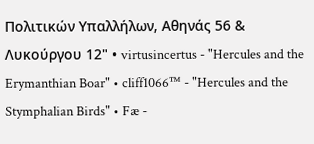Πολιτικών Υπαλλήλων, Αθηνάς 56 & Λυκούργου 12" • virtusincertus - "Hercules and the Erymanthian Boar" • cliff1066™ - "Hercules and the Stymphalian Birds" • Fæ -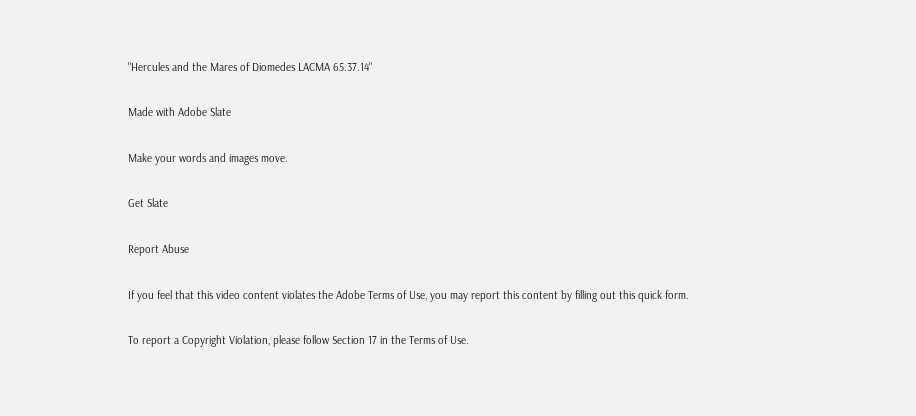"Hercules and the Mares of Diomedes LACMA 65.37.14"

Made with Adobe Slate

Make your words and images move.

Get Slate

Report Abuse

If you feel that this video content violates the Adobe Terms of Use, you may report this content by filling out this quick form.

To report a Copyright Violation, please follow Section 17 in the Terms of Use.